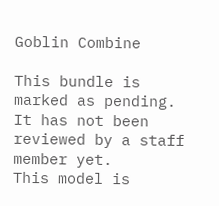Goblin Combine

This bundle is marked as pending. It has not been reviewed by a staff member yet.
This model is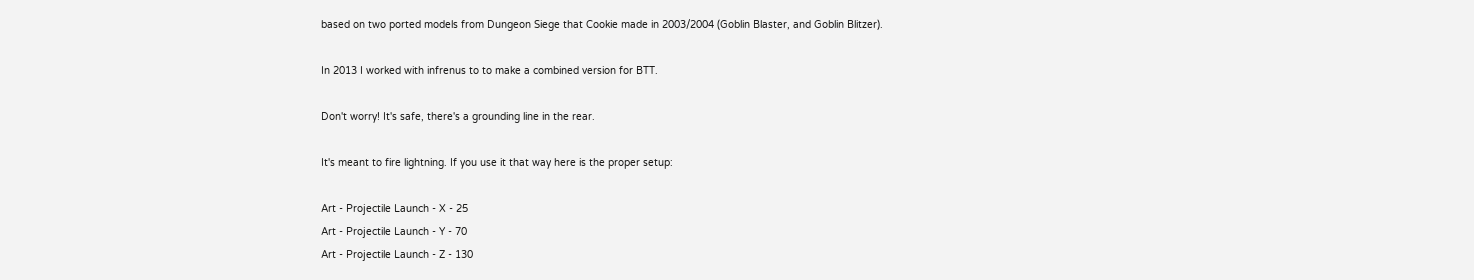based on two ported models from Dungeon Siege that Cookie made in 2003/2004 (Goblin Blaster, and Goblin Blitzer).

In 2013 I worked with infrenus to to make a combined version for BTT.

Don't worry! It's safe, there's a grounding line in the rear.

It's meant to fire lightning. If you use it that way here is the proper setup:

Art - Projectile Launch - X - 25
Art - Projectile Launch - Y - 70
Art - Projectile Launch - Z - 130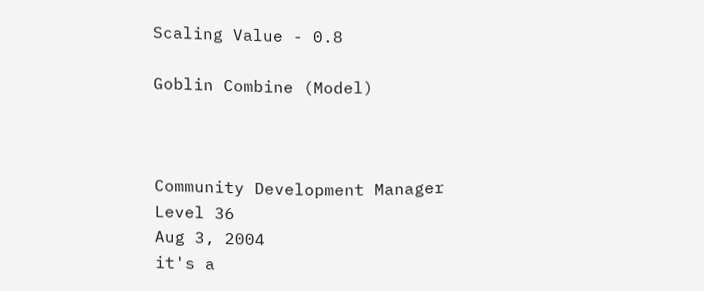Scaling Value - 0.8

Goblin Combine (Model)



Community Development Manager
Level 36
Aug 3, 2004
it's a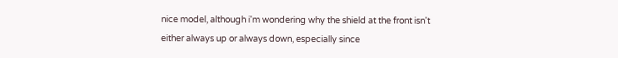nice model, although i'm wondering why the shield at the front isn't either always up or always down, especially since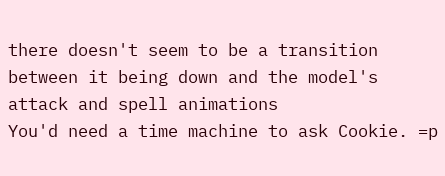there doesn't seem to be a transition between it being down and the model's attack and spell animations
You'd need a time machine to ask Cookie. =p